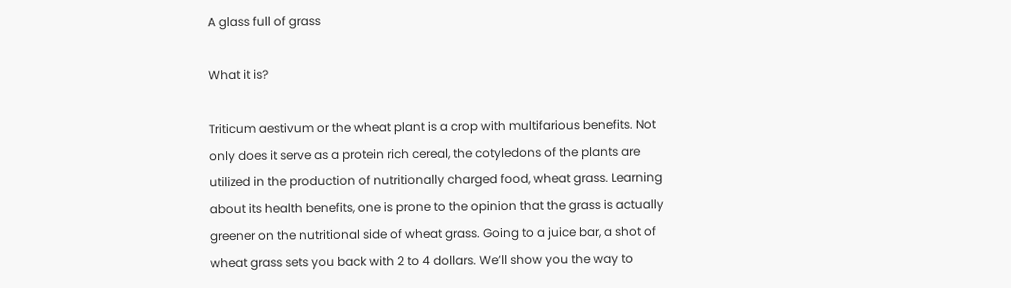A glass full of grass

What it is?

Triticum aestivum or the wheat plant is a crop with multifarious benefits. Not only does it serve as a protein rich cereal, the cotyledons of the plants are utilized in the production of nutritionally charged food, wheat grass. Learning about its health benefits, one is prone to the opinion that the grass is actually greener on the nutritional side of wheat grass. Going to a juice bar, a shot of wheat grass sets you back with 2 to 4 dollars. We’ll show you the way to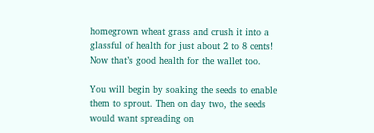homegrown wheat grass and crush it into a glassful of health for just about 2 to 8 cents! Now that’s good health for the wallet too.

You will begin by soaking the seeds to enable them to sprout. Then on day two, the seeds would want spreading on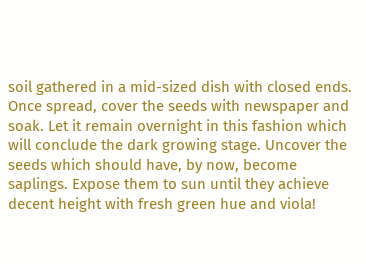soil gathered in a mid-sized dish with closed ends. Once spread, cover the seeds with newspaper and soak. Let it remain overnight in this fashion which will conclude the dark growing stage. Uncover the seeds which should have, by now, become saplings. Expose them to sun until they achieve decent height with fresh green hue and viola!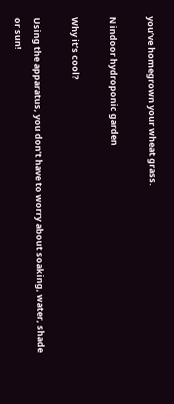you’ve homegrown your wheat grass.

N indoor hydroponic garden

Why it’s cool?

Using the apparatus, you don’t have to worry about soaking, water, shade or sun!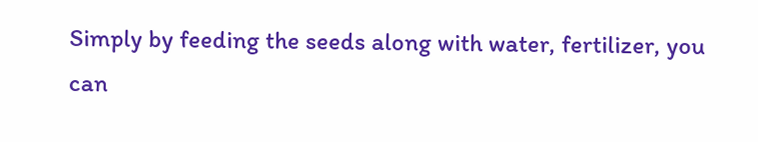Simply by feeding the seeds along with water, fertilizer, you can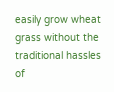easily grow wheat grass without the traditional hassles of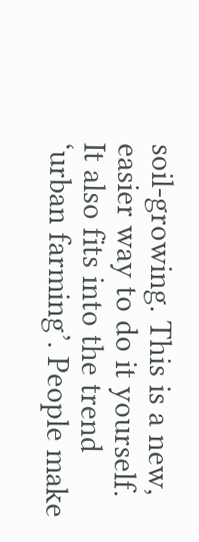soil-growing. This is a new, easier way to do it yourself. It also fits into the trend ‘urban farming’. People make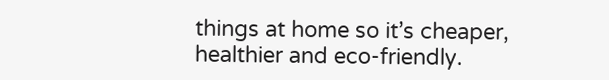things at home so it’s cheaper, healthier and eco-friendly.